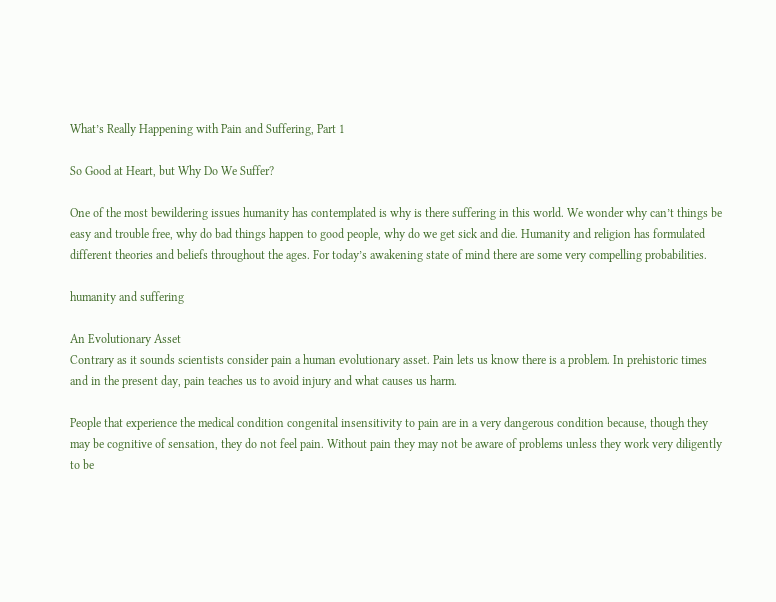What’s Really Happening with Pain and Suffering, Part 1

So Good at Heart, but Why Do We Suffer?

One of the most bewildering issues humanity has contemplated is why is there suffering in this world. We wonder why can’t things be easy and trouble free, why do bad things happen to good people, why do we get sick and die. Humanity and religion has formulated different theories and beliefs throughout the ages. For today’s awakening state of mind there are some very compelling probabilities.

humanity and suffering

An Evolutionary Asset
Contrary as it sounds scientists consider pain a human evolutionary asset. Pain lets us know there is a problem. In prehistoric times and in the present day, pain teaches us to avoid injury and what causes us harm.

People that experience the medical condition congenital insensitivity to pain are in a very dangerous condition because, though they may be cognitive of sensation, they do not feel pain. Without pain they may not be aware of problems unless they work very diligently to be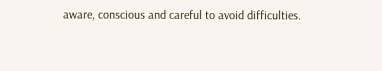aware, conscious and careful to avoid difficulties.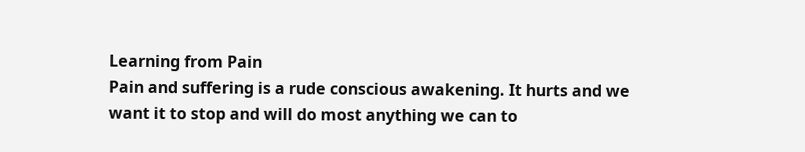Learning from Pain
Pain and suffering is a rude conscious awakening. It hurts and we want it to stop and will do most anything we can to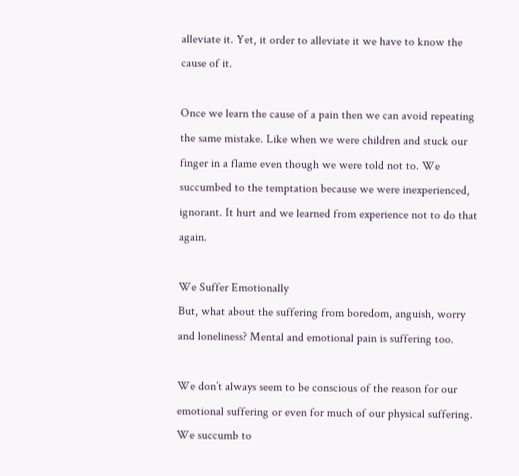alleviate it. Yet, it order to alleviate it we have to know the cause of it.

Once we learn the cause of a pain then we can avoid repeating the same mistake. Like when we were children and stuck our finger in a flame even though we were told not to. We succumbed to the temptation because we were inexperienced, ignorant. It hurt and we learned from experience not to do that again.

We Suffer Emotionally
But, what about the suffering from boredom, anguish, worry and loneliness? Mental and emotional pain is suffering too.

We don’t always seem to be conscious of the reason for our emotional suffering or even for much of our physical suffering. We succumb to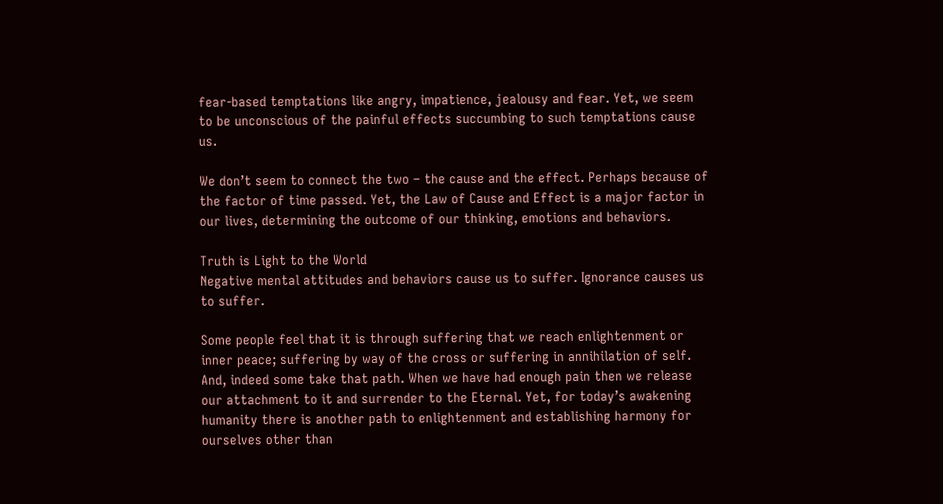fear-based temptations like angry, impatience, jealousy and fear. Yet, we seem to be unconscious of the painful effects succumbing to such temptations cause us.

We don’t seem to connect the two – the cause and the effect. Perhaps because of the factor of time passed. Yet, the Law of Cause and Effect is a major factor in our lives, determining the outcome of our thinking, emotions and behaviors.

Truth is Light to the World
Negative mental attitudes and behaviors cause us to suffer. Ignorance causes us to suffer.

Some people feel that it is through suffering that we reach enlightenment or inner peace; suffering by way of the cross or suffering in annihilation of self. And, indeed some take that path. When we have had enough pain then we release our attachment to it and surrender to the Eternal. Yet, for today’s awakening humanity there is another path to enlightenment and establishing harmony for ourselves other than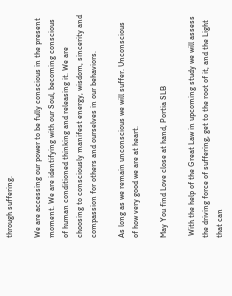through suffering.

We are accessing our power to be fully conscious in the present moment. We are identifying with our Soul, becoming conscious of human conditioned thinking and releasing it. We are choosing to consciously manifest energy, wisdom, sincerity and compassion for others and ourselves in our behaviors.

As long as we remain unconscious we will suffer. Unconscious of how very good we are at heart.

May You find Love close at hand, Portia SLB

 With the help of the Great Law in upcoming study we will assess the driving force of suffering, get to the root of it, and the Light that can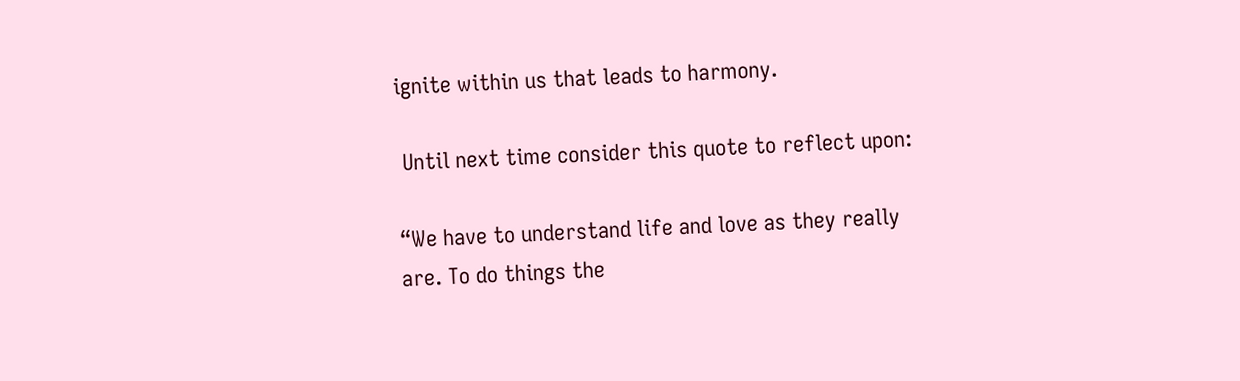ignite within us that leads to harmony.

 Until next time consider this quote to reflect upon:

“We have to understand life and love as they really are. To do things the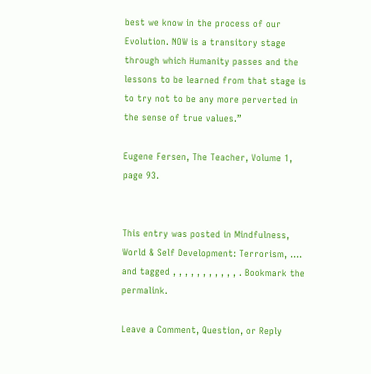best we know in the process of our Evolution. NOW is a transitory stage through which Humanity passes and the lessons to be learned from that stage is to try not to be any more perverted in the sense of true values.”

Eugene Fersen, The Teacher, Volume 1,  page 93.


This entry was posted in Mindfulness, World & Self Development: Terrorism, .... and tagged , , , , , , , , , , , . Bookmark the permalink.

Leave a Comment, Question, or Reply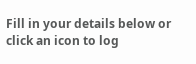Fill in your details below or click an icon to log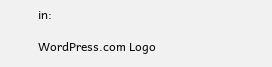in:

WordPress.com Logo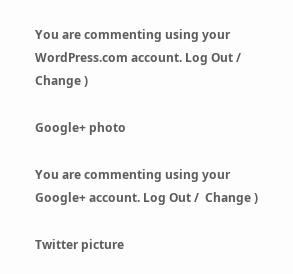You are commenting using your WordPress.com account. Log Out /  Change )

Google+ photo

You are commenting using your Google+ account. Log Out /  Change )

Twitter picture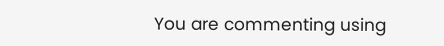You are commenting using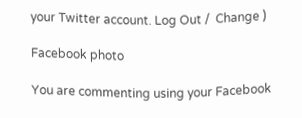your Twitter account. Log Out /  Change )

Facebook photo

You are commenting using your Facebook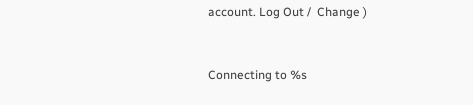account. Log Out /  Change )


Connecting to %s